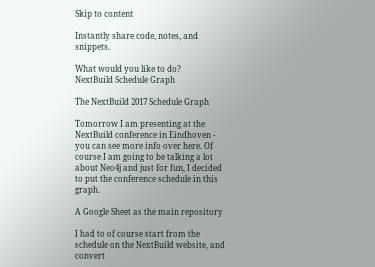Skip to content

Instantly share code, notes, and snippets.

What would you like to do?
NextBuild Schedule Graph

The NextBuild 2017 Schedule Graph

Tomorrow I am presenting at the NextBuild conference in Eindhoven - you can see more info over here. Of course I am going to be talking a lot about Neo4j and just for fun, I decided to put the conference schedule in this graph.

A Google Sheet as the main repository

I had to of course start from the schedule on the NextBuild website, and convert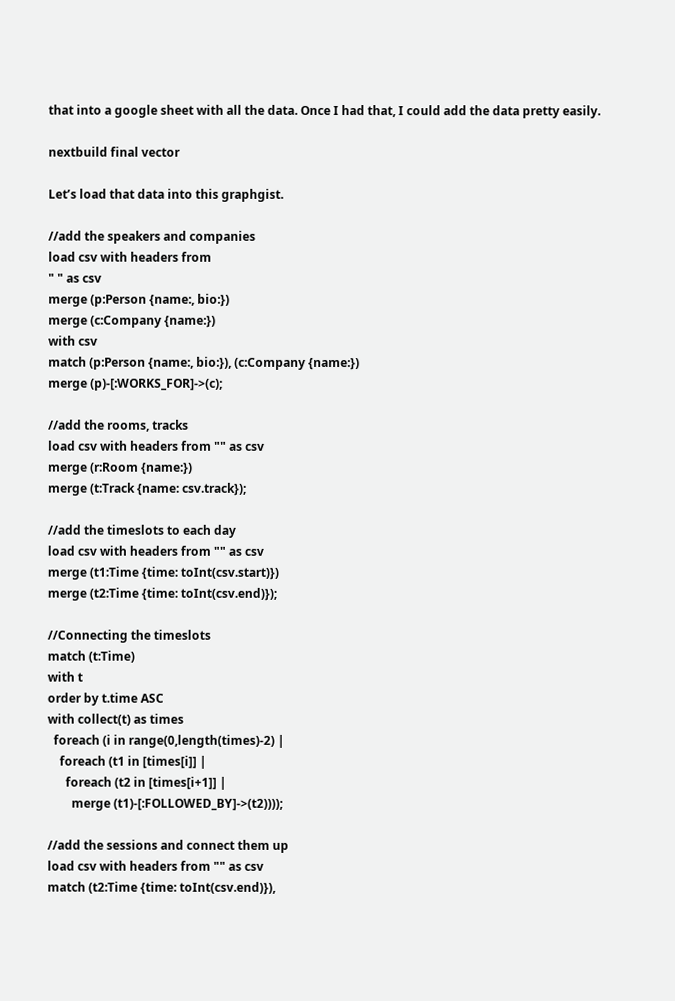that into a google sheet with all the data. Once I had that, I could add the data pretty easily.

nextbuild final vector

Let’s load that data into this graphgist.

//add the speakers and companies
load csv with headers from
" " as csv
merge (p:Person {name:, bio:})
merge (c:Company {name:})
with csv
match (p:Person {name:, bio:}), (c:Company {name:})
merge (p)-[:WORKS_FOR]->(c);

//add the rooms, tracks
load csv with headers from "" as csv
merge (r:Room {name:})
merge (t:Track {name: csv.track});

//add the timeslots to each day
load csv with headers from "" as csv
merge (t1:Time {time: toInt(csv.start)})
merge (t2:Time {time: toInt(csv.end)});

//Connecting the timeslots
match (t:Time)
with t
order by t.time ASC
with collect(t) as times
  foreach (i in range(0,length(times)-2) |
    foreach (t1 in [times[i]] |
      foreach (t2 in [times[i+1]] |
        merge (t1)-[:FOLLOWED_BY]->(t2))));

//add the sessions and connect them up
load csv with headers from "" as csv
match (t2:Time {time: toInt(csv.end)}),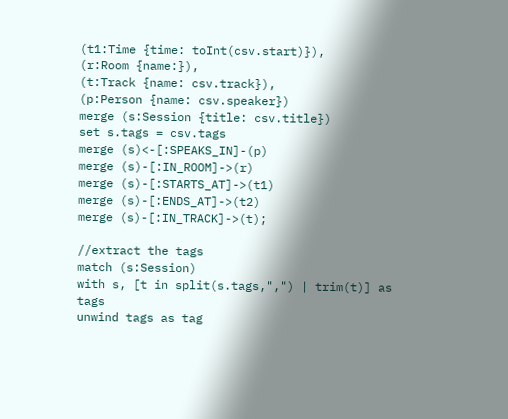(t1:Time {time: toInt(csv.start)}),
(r:Room {name:}),
(t:Track {name: csv.track}),
(p:Person {name: csv.speaker})
merge (s:Session {title: csv.title})
set s.tags = csv.tags
merge (s)<-[:SPEAKS_IN]-(p)
merge (s)-[:IN_ROOM]->(r)
merge (s)-[:STARTS_AT]->(t1)
merge (s)-[:ENDS_AT]->(t2)
merge (s)-[:IN_TRACK]->(t);

//extract the tags
match (s:Session)
with s, [t in split(s.tags,",") | trim(t)] as tags
unwind tags as tag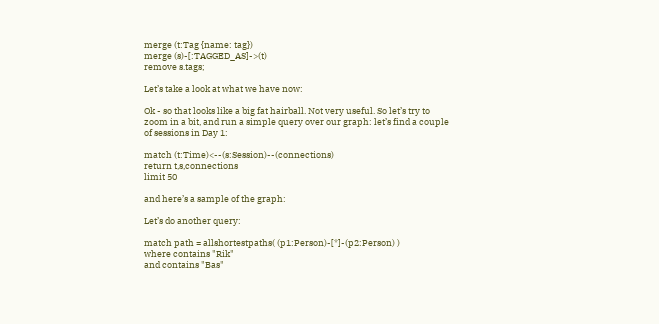merge (t:Tag {name: tag})
merge (s)-[:TAGGED_AS]->(t)
remove s.tags;

Let’s take a look at what we have now:

Ok - so that looks like a big fat hairball. Not very useful. So let’s try to zoom in a bit, and run a simple query over our graph: let’s find a couple of sessions in Day 1:

match (t:Time)<--(s:Session)--(connections)
return t,s,connections
limit 50

and here’s a sample of the graph:

Let’s do another query:

match path = allshortestpaths( (p1:Person)-[*]-(p2:Person) )
where contains "Rik"
and contains "Bas"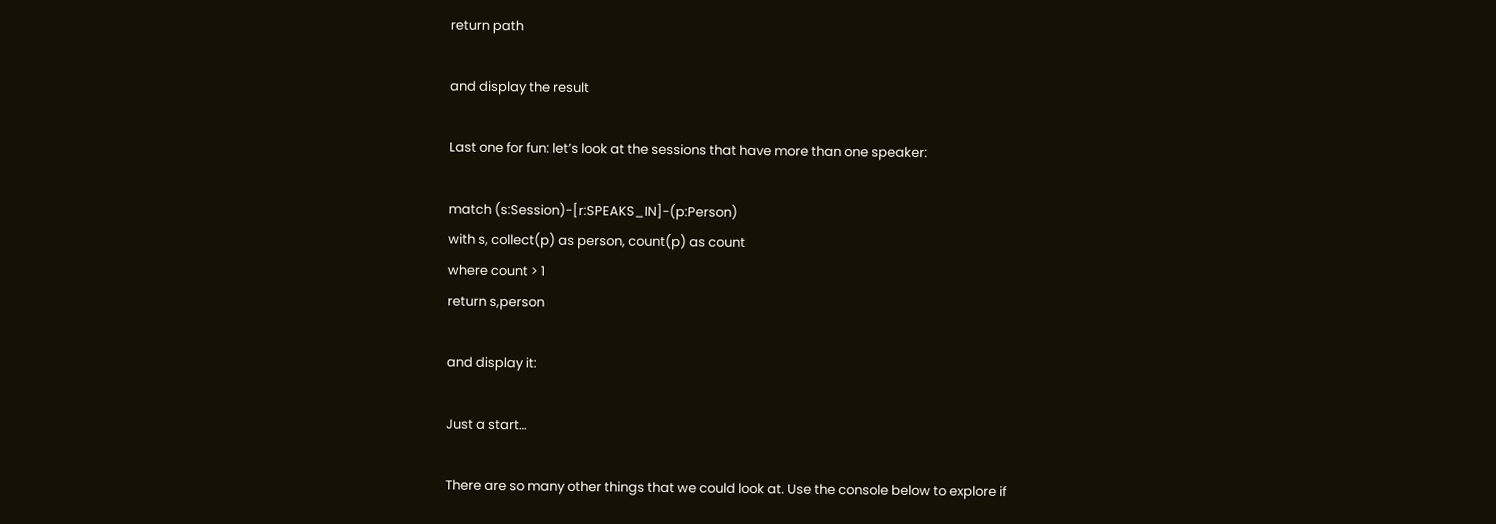return path

and display the result

Last one for fun: let’s look at the sessions that have more than one speaker:

match (s:Session)-[r:SPEAKS_IN]-(p:Person)
with s, collect(p) as person, count(p) as count
where count > 1
return s,person

and display it:

Just a start…

There are so many other things that we could look at. Use the console below to explore if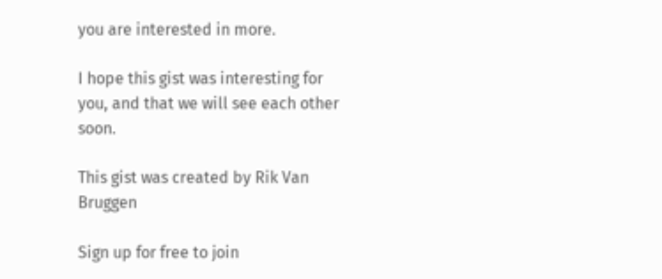you are interested in more.

I hope this gist was interesting for you, and that we will see each other soon.

This gist was created by Rik Van Bruggen

Sign up for free to join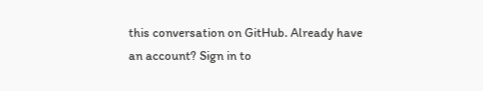this conversation on GitHub. Already have an account? Sign in to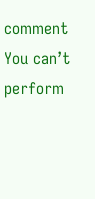comment
You can’t perform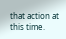that action at this time.